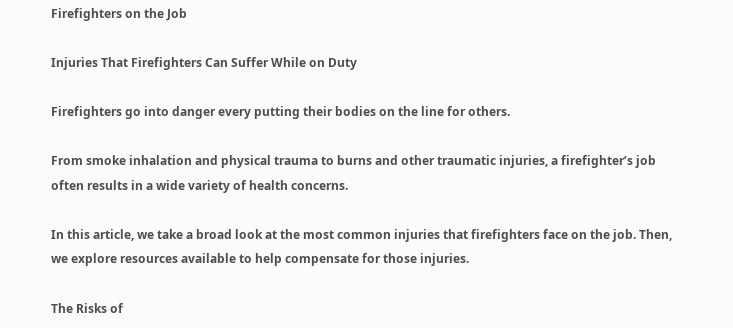Firefighters on the Job

Injuries That Firefighters Can Suffer While on Duty

Firefighters go into danger every putting their bodies on the line for others.

From smoke inhalation and physical trauma to burns and other traumatic injuries, a firefighter’s job often results in a wide variety of health concerns.

In this article, we take a broad look at the most common injuries that firefighters face on the job. Then, we explore resources available to help compensate for those injuries.

The Risks of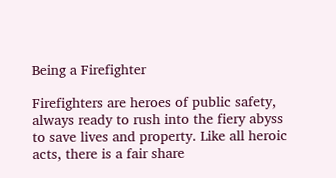Being a Firefighter

Firefighters are heroes of public safety, always ready to rush into the fiery abyss to save lives and property. Like all heroic acts, there is a fair share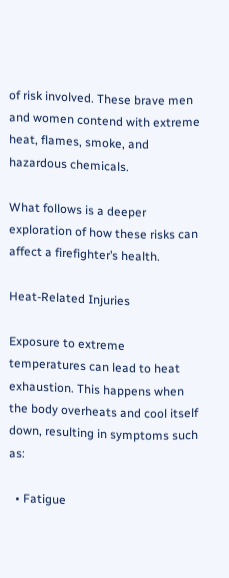of risk involved. These brave men and women contend with extreme heat, flames, smoke, and hazardous chemicals.

What follows is a deeper exploration of how these risks can affect a firefighter’s health.

Heat-Related Injuries

Exposure to extreme temperatures can lead to heat exhaustion. This happens when the body overheats and cool itself down, resulting in symptoms such as:

  • Fatigue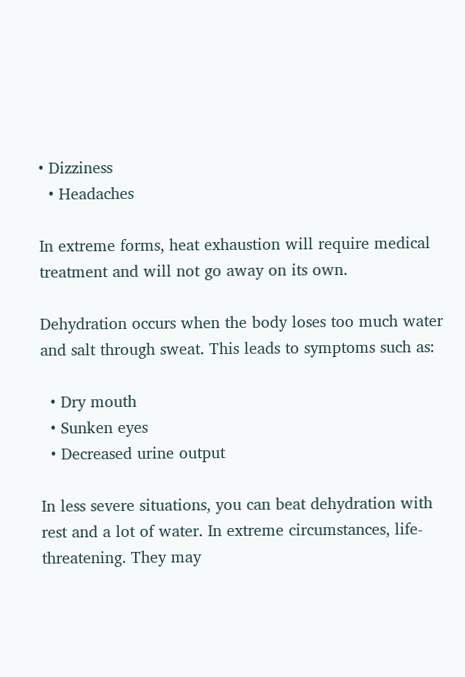• Dizziness
  • Headaches

In extreme forms, heat exhaustion will require medical treatment and will not go away on its own.

Dehydration occurs when the body loses too much water and salt through sweat. This leads to symptoms such as:

  • Dry mouth
  • Sunken eyes
  • Decreased urine output

In less severe situations, you can beat dehydration with rest and a lot of water. In extreme circumstances, life-threatening. They may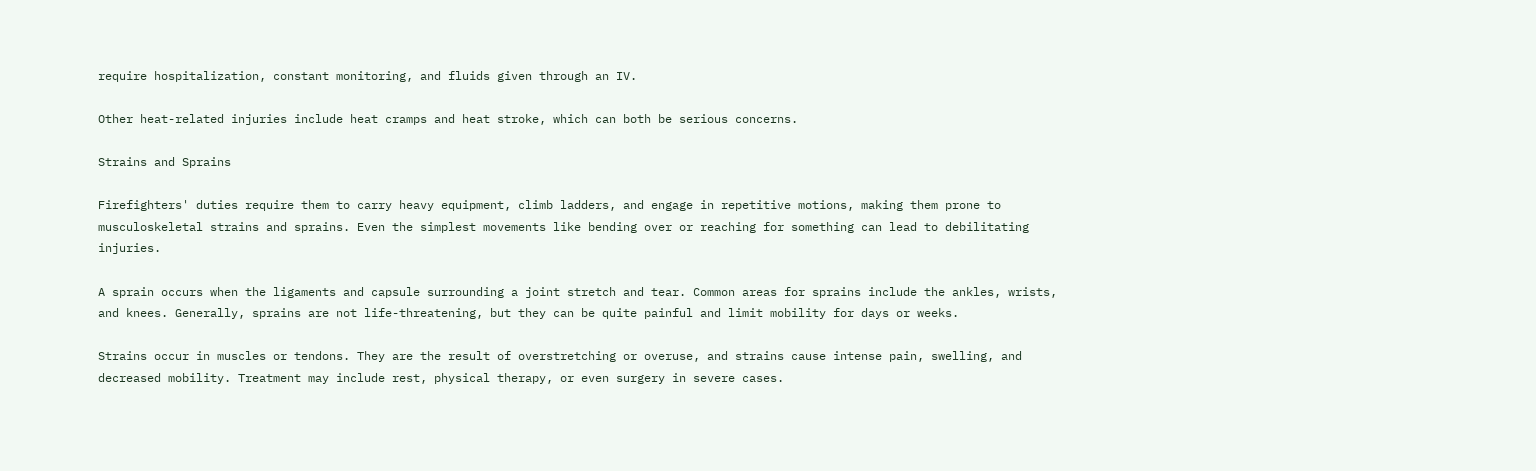require hospitalization, constant monitoring, and fluids given through an IV.

Other heat-related injuries include heat cramps and heat stroke, which can both be serious concerns.

Strains and Sprains

Firefighters' duties require them to carry heavy equipment, climb ladders, and engage in repetitive motions, making them prone to musculoskeletal strains and sprains. Even the simplest movements like bending over or reaching for something can lead to debilitating injuries.

A sprain occurs when the ligaments and capsule surrounding a joint stretch and tear. Common areas for sprains include the ankles, wrists, and knees. Generally, sprains are not life-threatening, but they can be quite painful and limit mobility for days or weeks.

Strains occur in muscles or tendons. They are the result of overstretching or overuse, and strains cause intense pain, swelling, and decreased mobility. Treatment may include rest, physical therapy, or even surgery in severe cases.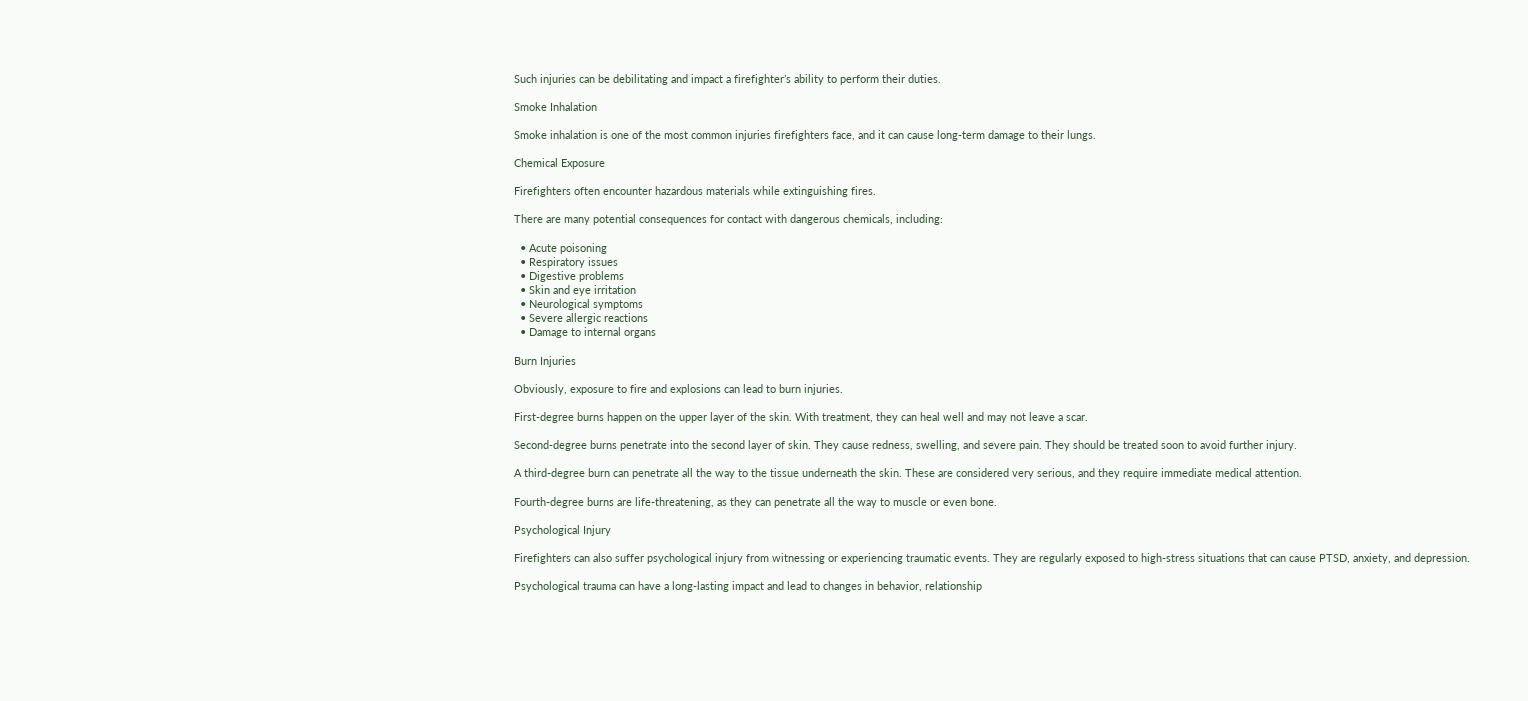Such injuries can be debilitating and impact a firefighter’s ability to perform their duties.

Smoke Inhalation

Smoke inhalation is one of the most common injuries firefighters face, and it can cause long-term damage to their lungs.

Chemical Exposure

Firefighters often encounter hazardous materials while extinguishing fires.

There are many potential consequences for contact with dangerous chemicals, including:

  • Acute poisoning
  • Respiratory issues
  • Digestive problems
  • Skin and eye irritation
  • Neurological symptoms
  • Severe allergic reactions
  • Damage to internal organs

Burn Injuries

Obviously, exposure to fire and explosions can lead to burn injuries.

First-degree burns happen on the upper layer of the skin. With treatment, they can heal well and may not leave a scar.

Second-degree burns penetrate into the second layer of skin. They cause redness, swelling, and severe pain. They should be treated soon to avoid further injury.

A third-degree burn can penetrate all the way to the tissue underneath the skin. These are considered very serious, and they require immediate medical attention.

Fourth-degree burns are life-threatening, as they can penetrate all the way to muscle or even bone.

Psychological Injury

Firefighters can also suffer psychological injury from witnessing or experiencing traumatic events. They are regularly exposed to high-stress situations that can cause PTSD, anxiety, and depression.

Psychological trauma can have a long-lasting impact and lead to changes in behavior, relationship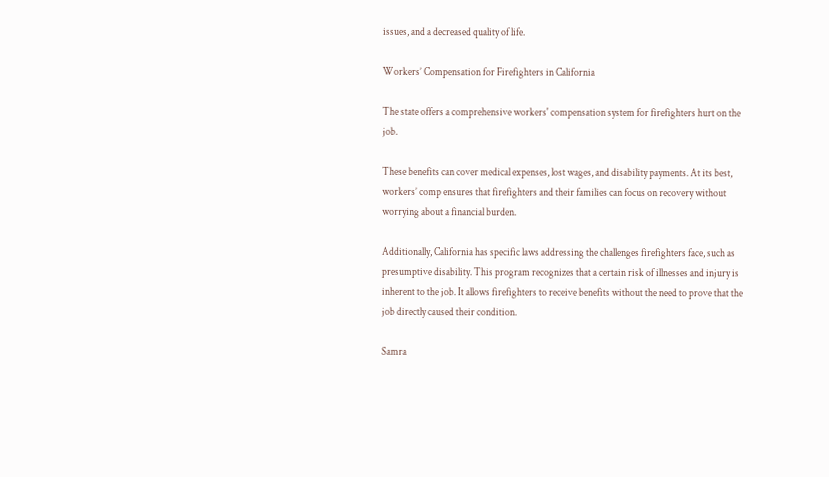issues, and a decreased quality of life.

Workers’ Compensation for Firefighters in California

The state offers a comprehensive workers' compensation system for firefighters hurt on the job.

These benefits can cover medical expenses, lost wages, and disability payments. At its best, workers’ comp ensures that firefighters and their families can focus on recovery without worrying about a financial burden.

Additionally, California has specific laws addressing the challenges firefighters face, such as presumptive disability. This program recognizes that a certain risk of illnesses and injury is inherent to the job. It allows firefighters to receive benefits without the need to prove that the job directly caused their condition.

Samra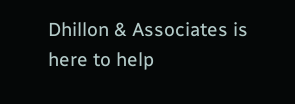Dhillon & Associates is here to help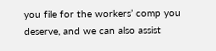you file for the workers’ comp you deserve, and we can also assist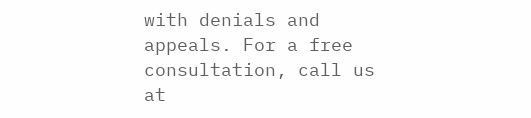with denials and appeals. For a free consultation, call us at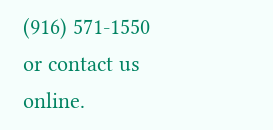(916) 571-1550 or contact us online.